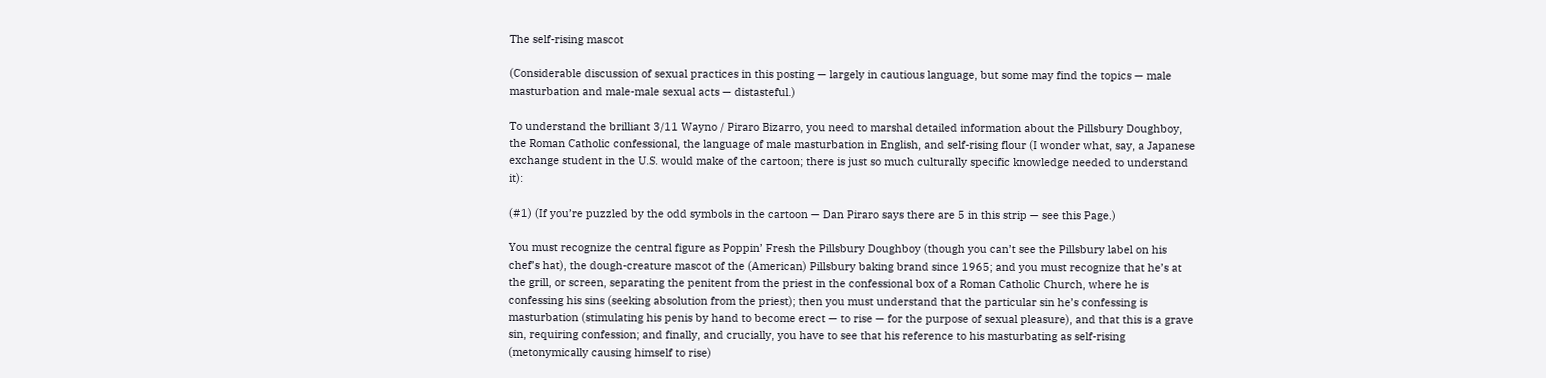The self-rising mascot

(Considerable discussion of sexual practices in this posting — largely in cautious language, but some may find the topics — male masturbation and male-male sexual acts — distasteful.)

To understand the brilliant 3/11 Wayno / Piraro Bizarro, you need to marshal detailed information about the Pillsbury Doughboy, the Roman Catholic confessional, the language of male masturbation in English, and self-rising flour (I wonder what, say, a Japanese exchange student in the U.S. would make of the cartoon; there is just so much culturally specific knowledge needed to understand it):

(#1) (If you’re puzzled by the odd symbols in the cartoon — Dan Piraro says there are 5 in this strip — see this Page.)

You must recognize the central figure as Poppin’ Fresh the Pillsbury Doughboy (though you can’t see the Pillsbury label on his chef’s hat), the dough-creature mascot of the (American) Pillsbury baking brand since 1965; and you must recognize that he’s at the grill, or screen, separating the penitent from the priest in the confessional box of a Roman Catholic Church, where he is confessing his sins (seeking absolution from the priest); then you must understand that the particular sin he’s confessing is masturbation (stimulating his penis by hand to become erect — to rise — for the purpose of sexual pleasure), and that this is a grave sin, requiring confession; and finally, and crucially, you have to see that his reference to his masturbating as self-rising (metonymically causing himself to rise)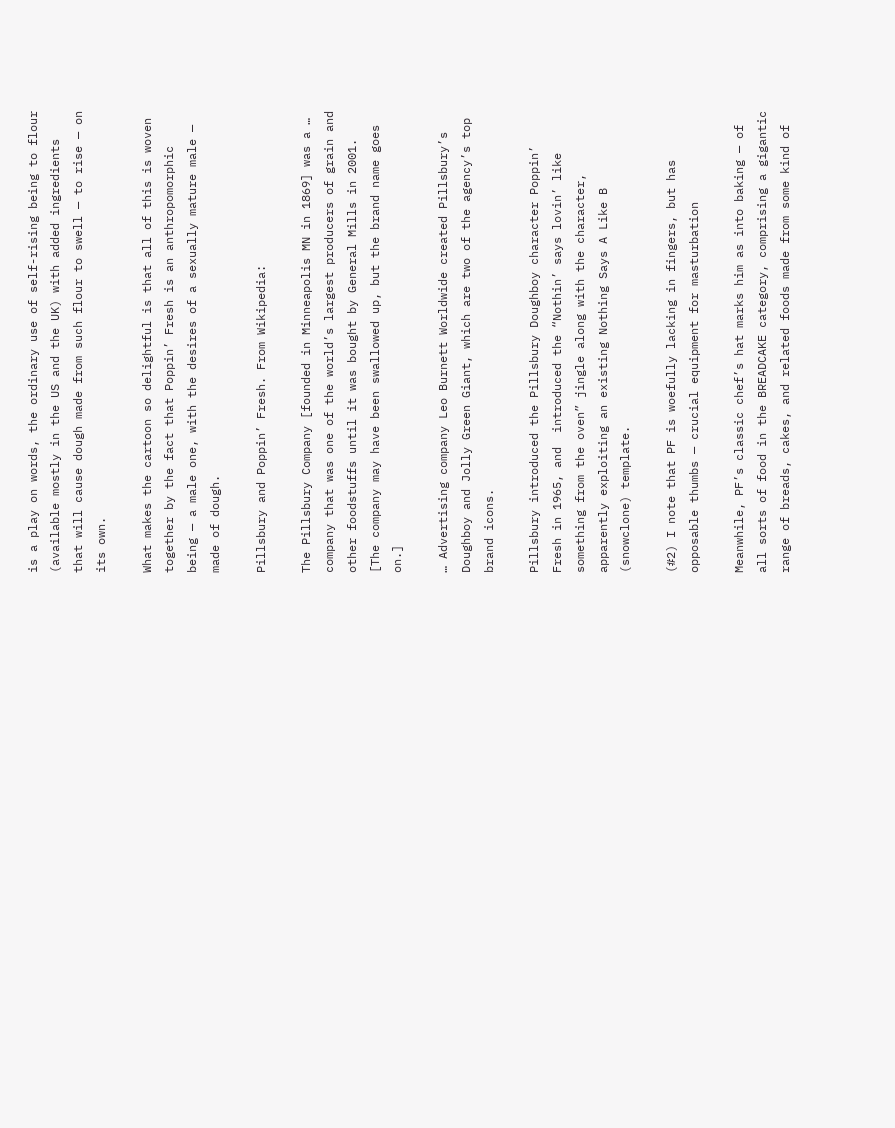is a play on words, the ordinary use of self-rising being to flour (available mostly in the US and the UK) with added ingredients that will cause dough made from such flour to swell — to rise — on its own.

What makes the cartoon so delightful is that all of this is woven together by the fact that Poppin’ Fresh is an anthropomorphic being — a male one, with the desires of a sexually mature male — made of dough.

Pillsbury and Poppin’ Fresh. From Wikipedia:

The Pillsbury Company [founded in Minneapolis MN in 1869] was a … company that was one of the world’s largest producers of grain and other foodstuffs until it was bought by General Mills in 2001. [The company may have been swallowed up, but the brand name goes on.]

… Advertising company Leo Burnett Worldwide created Pillsbury’s Doughboy and Jolly Green Giant, which are two of the agency’s top brand icons.

Pillsbury introduced the Pillsbury Doughboy character Poppin’ Fresh in 1965, and  introduced the “Nothin’ says lovin’ like something from the oven” jingle along with the character, apparently exploiting an existing Nothing Says A Like B (snowclone) template.

(#2) I note that PF is woefully lacking in fingers, but has opposable thumbs — crucial equipment for masturbation

Meanwhile, PF’s classic chef’s hat marks him as into baking — of all sorts of food in the BREADCAKE category, comprising a gigantic range of breads, cakes, and related foods made from some kind of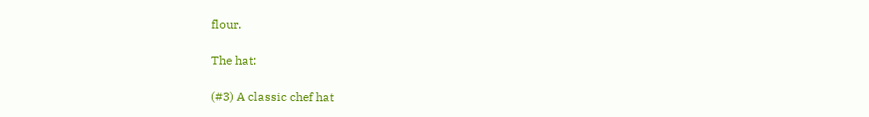flour.

The hat:

(#3) A classic chef hat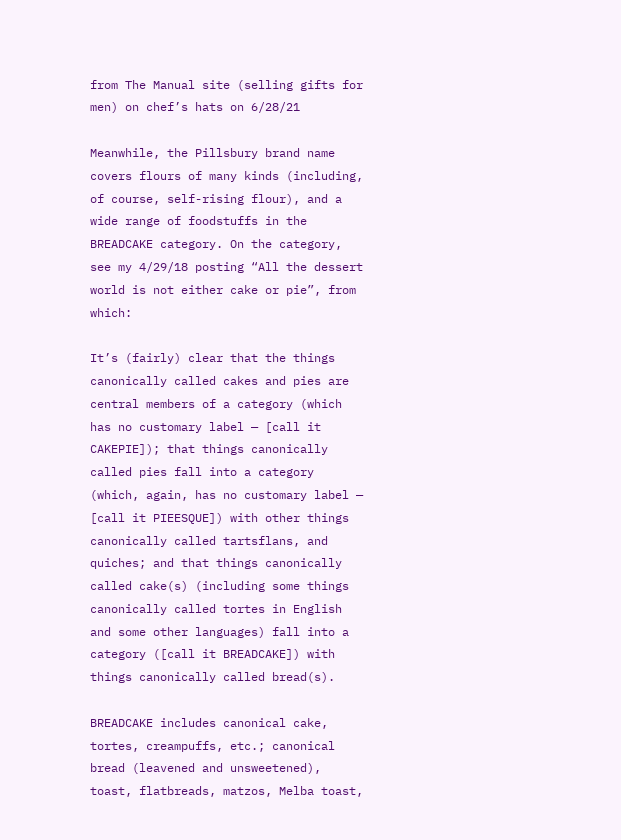from The Manual site (selling gifts for men) on chef’s hats on 6/28/21

Meanwhile, the Pillsbury brand name covers flours of many kinds (including, of course, self-rising flour), and a wide range of foodstuffs in the BREADCAKE category. On the category, see my 4/29/18 posting “All the dessert world is not either cake or pie”, from which:

It’s (fairly) clear that the things canonically called cakes and pies are central members of a category (which has no customary label — [call it CAKEPIE]); that things canonically called pies fall into a category (which, again, has no customary label — [call it PIEESQUE]) with other things canonically called tartsflans, and quiches; and that things canonically called cake(s) (including some things canonically called tortes in English and some other languages) fall into a category ([call it BREADCAKE]) with things canonically called bread(s).

BREADCAKE includes canonical cake, tortes, creampuffs, etc.; canonical bread (leavened and unsweetened), toast, flatbreads, matzos, Melba toast,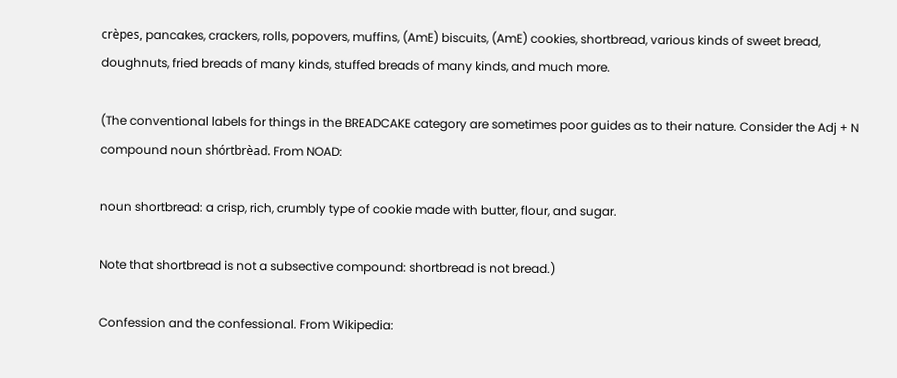crèpes, pancakes, crackers, rolls, popovers, muffins, (AmE) biscuits, (AmE) cookies, shortbread, various kinds of sweet bread, doughnuts, fried breads of many kinds, stuffed breads of many kinds, and much more.

(The conventional labels for things in the BREADCAKE category are sometimes poor guides as to their nature. Consider the Adj + N compound noun shórtbrèad. From NOAD:

noun shortbread: a crisp, rich, crumbly type of cookie made with butter, flour, and sugar.

Note that shortbread is not a subsective compound: shortbread is not bread.)

Confession and the confessional. From Wikipedia: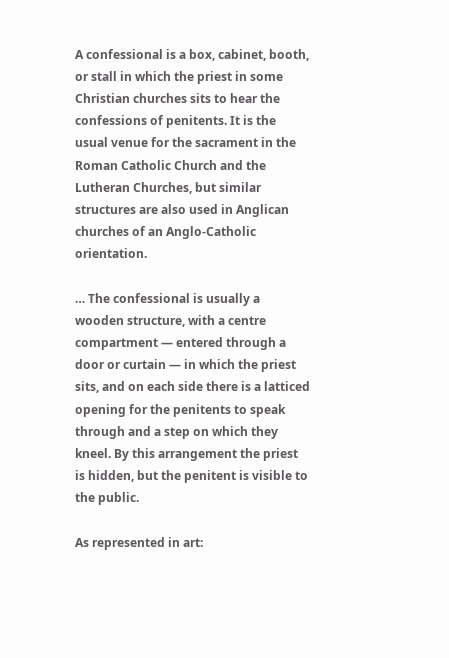A confessional is a box, cabinet, booth, or stall in which the priest in some Christian churches sits to hear the confessions of penitents. It is the usual venue for the sacrament in the Roman Catholic Church and the Lutheran Churches, but similar structures are also used in Anglican churches of an Anglo-Catholic orientation.

… The confessional is usually a wooden structure, with a centre compartment — entered through a door or curtain — in which the priest sits, and on each side there is a latticed opening for the penitents to speak through and a step on which they kneel. By this arrangement the priest is hidden, but the penitent is visible to the public.

As represented in art: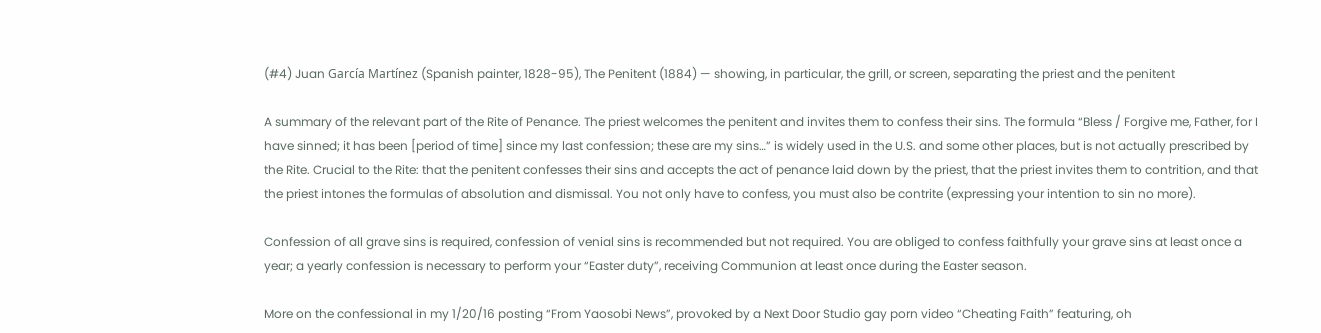(#4) Juan García Martínez (Spanish painter, 1828-95), The Penitent (1884) — showing, in particular, the grill, or screen, separating the priest and the penitent

A summary of the relevant part of the Rite of Penance. The priest welcomes the penitent and invites them to confess their sins. The formula “Bless / Forgive me, Father, for I have sinned; it has been [period of time] since my last confession; these are my sins…” is widely used in the U.S. and some other places, but is not actually prescribed by the Rite. Crucial to the Rite: that the penitent confesses their sins and accepts the act of penance laid down by the priest, that the priest invites them to contrition, and that the priest intones the formulas of absolution and dismissal. You not only have to confess, you must also be contrite (expressing your intention to sin no more).

Confession of all grave sins is required, confession of venial sins is recommended but not required. You are obliged to confess faithfully your grave sins at least once a year; a yearly confession is necessary to perform your “Easter duty”, receiving Communion at least once during the Easter season.

More on the confessional in my 1/20/16 posting “From Yaosobi News”, provoked by a Next Door Studio gay porn video “Cheating Faith” featuring, oh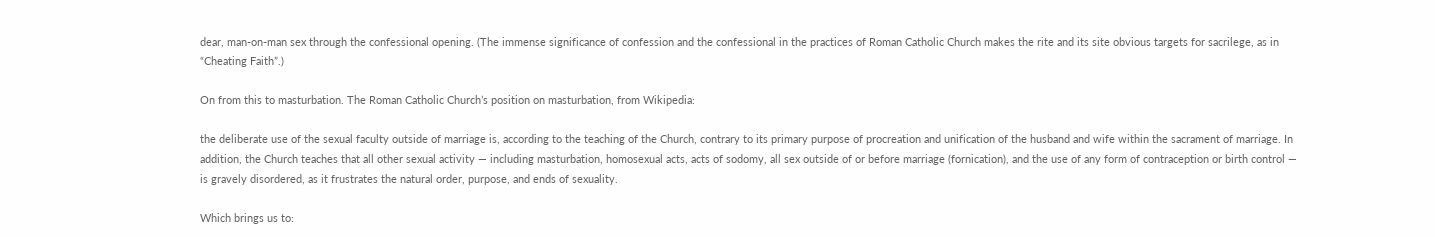dear, man-on-man sex through the confessional opening. (The immense significance of confession and the confessional in the practices of Roman Catholic Church makes the rite and its site obvious targets for sacrilege, as in “Cheating Faith”.)

On from this to masturbation. The Roman Catholic Church’s position on masturbation, from Wikipedia:

the deliberate use of the sexual faculty outside of marriage is, according to the teaching of the Church, contrary to its primary purpose of procreation and unification of the husband and wife within the sacrament of marriage. In addition, the Church teaches that all other sexual activity — including masturbation, homosexual acts, acts of sodomy, all sex outside of or before marriage (fornication), and the use of any form of contraception or birth control — is gravely disordered, as it frustrates the natural order, purpose, and ends of sexuality.

Which brings us to: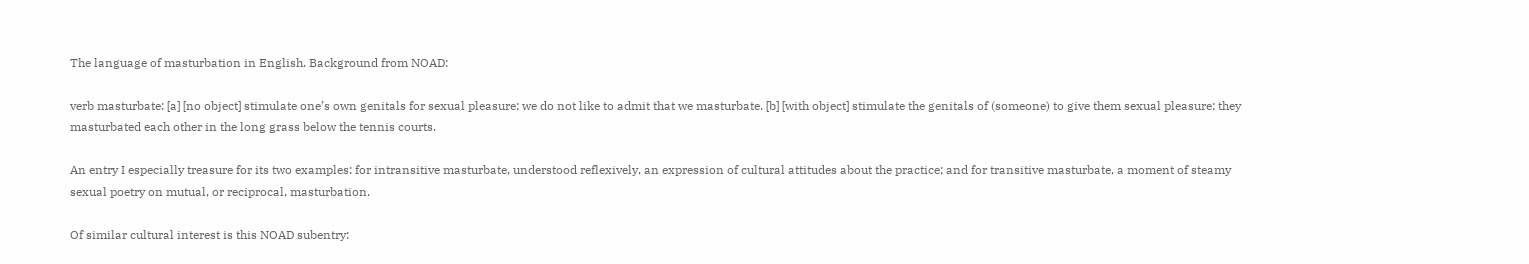The language of masturbation in English. Background from NOAD:

verb masturbate: [a] [no object] stimulate one’s own genitals for sexual pleasure: we do not like to admit that we masturbate. [b] [with object] stimulate the genitals of (someone) to give them sexual pleasure: they masturbated each other in the long grass below the tennis courts.

An entry I especially treasure for its two examples: for intransitive masturbate, understood reflexively, an expression of cultural attitudes about the practice; and for transitive masturbate, a moment of steamy sexual poetry on mutual, or reciprocal, masturbation.

Of similar cultural interest is this NOAD subentry: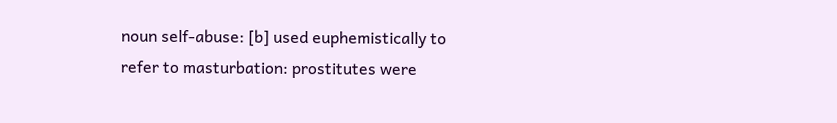noun self-abuse: [b] used euphemistically to refer to masturbation: prostitutes were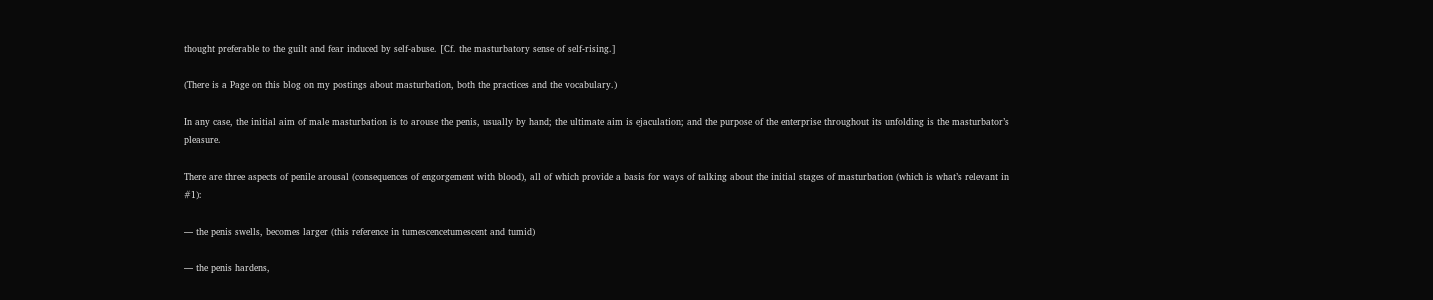thought preferable to the guilt and fear induced by self-abuse. [Cf. the masturbatory sense of self-rising.]

(There is a Page on this blog on my postings about masturbation, both the practices and the vocabulary.)

In any case, the initial aim of male masturbation is to arouse the penis, usually by hand; the ultimate aim is ejaculation; and the purpose of the enterprise throughout its unfolding is the masturbator’s pleasure.

There are three aspects of penile arousal (consequences of engorgement with blood), all of which provide a basis for ways of talking about the initial stages of masturbation (which is what’s relevant in #1):

— the penis swells, becomes larger (this reference in tumescencetumescent and tumid)

— the penis hardens,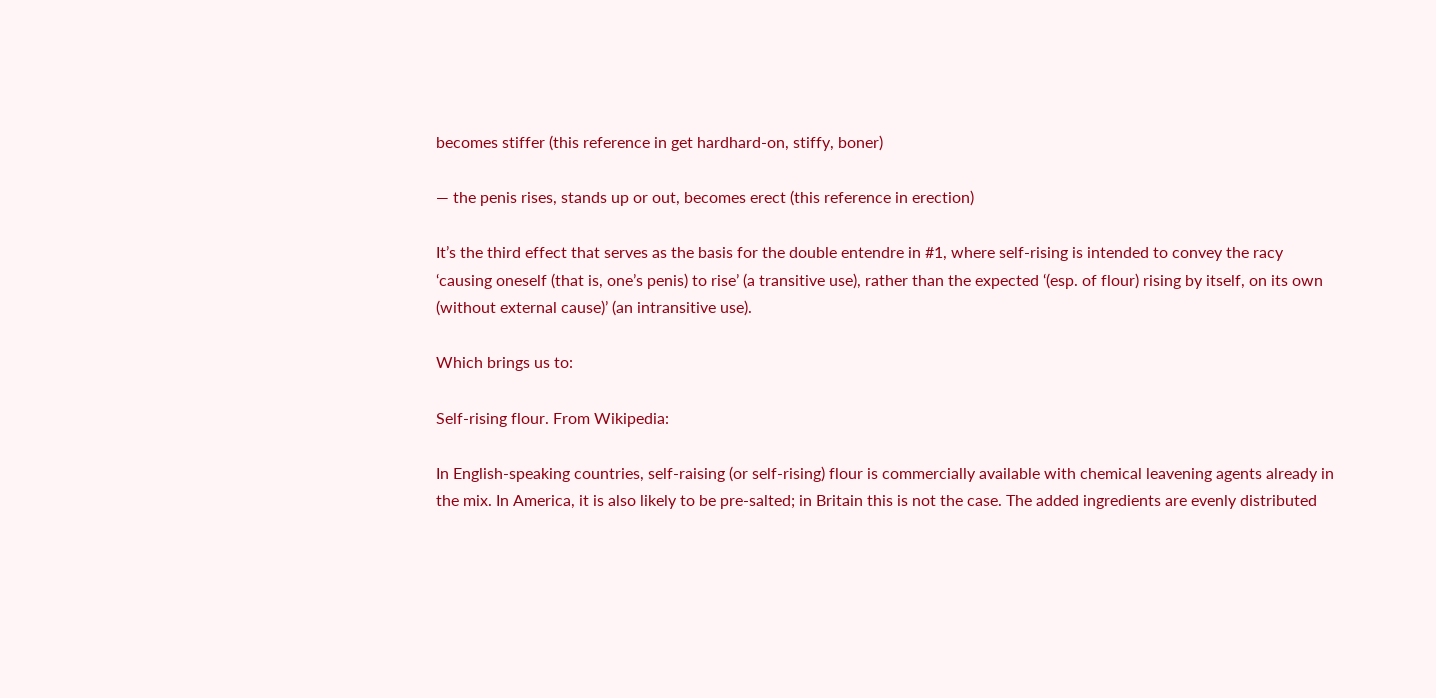becomes stiffer (this reference in get hardhard-on, stiffy, boner)

— the penis rises, stands up or out, becomes erect (this reference in erection)

It’s the third effect that serves as the basis for the double entendre in #1, where self-rising is intended to convey the racy ‘causing oneself (that is, one’s penis) to rise’ (a transitive use), rather than the expected ‘(esp. of flour) rising by itself, on its own (without external cause)’ (an intransitive use).

Which brings us to:

Self-rising flour. From Wikipedia:

In English-speaking countries, self-raising (or self-rising) flour is commercially available with chemical leavening agents already in the mix. In America, it is also likely to be pre-salted; in Britain this is not the case. The added ingredients are evenly distributed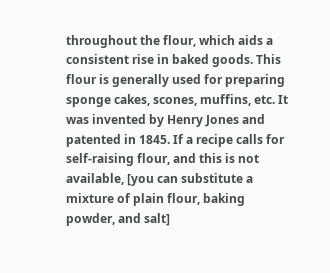throughout the flour, which aids a consistent rise in baked goods. This flour is generally used for preparing sponge cakes, scones, muffins, etc. It was invented by Henry Jones and patented in 1845. If a recipe calls for self-raising flour, and this is not available, [you can substitute a mixture of plain flour, baking powder, and salt]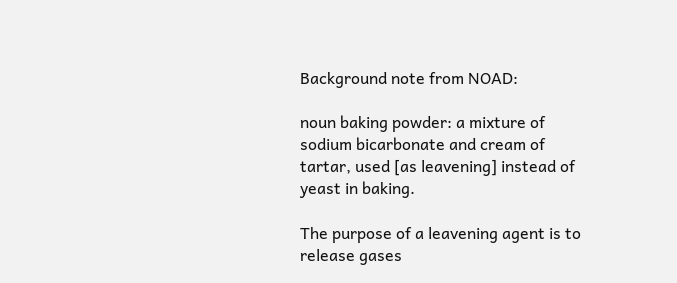Background note from NOAD:

noun baking powder: a mixture of sodium bicarbonate and cream of tartar, used [as leavening] instead of yeast in baking.

The purpose of a leavening agent is to release gases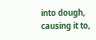into dough, causing it to,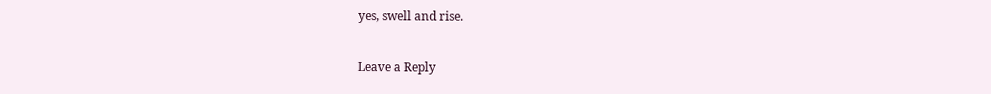yes, swell and rise.

Leave a Reply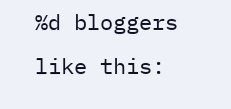%d bloggers like this: